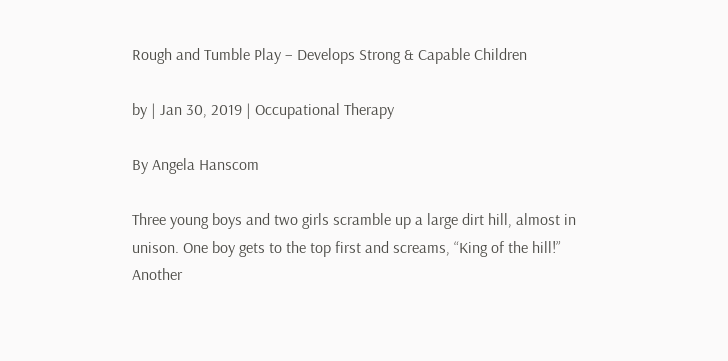Rough and Tumble Play – Develops Strong & Capable Children

by | Jan 30, 2019 | Occupational Therapy

By Angela Hanscom

Three young boys and two girls scramble up a large dirt hill, almost in unison. One boy gets to the top first and screams, “King of the hill!” Another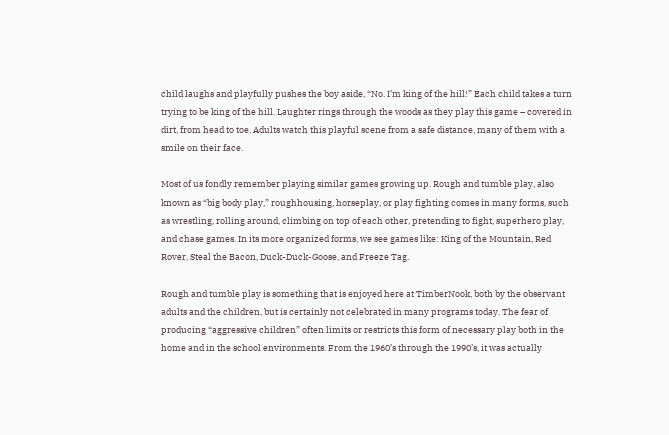child laughs and playfully pushes the boy aside, “No. I’m king of the hill!” Each child takes a turn trying to be king of the hill. Laughter rings through the woods as they play this game – covered in dirt, from head to toe. Adults watch this playful scene from a safe distance, many of them with a smile on their face.

Most of us fondly remember playing similar games growing up. Rough and tumble play, also known as “big body play,” roughhousing, horseplay, or play fighting comes in many forms, such as wrestling, rolling around, climbing on top of each other, pretending to fight, superhero play, and chase games. In its more organized forms, we see games like: King of the Mountain, Red Rover, Steal the Bacon, Duck-Duck-Goose, and Freeze Tag.

Rough and tumble play is something that is enjoyed here at TimberNook, both by the observant adults and the children, but is certainly not celebrated in many programs today. The fear of producing “aggressive children” often limits or restricts this form of necessary play both in the home and in the school environments. From the 1960’s through the 1990’s, it was actually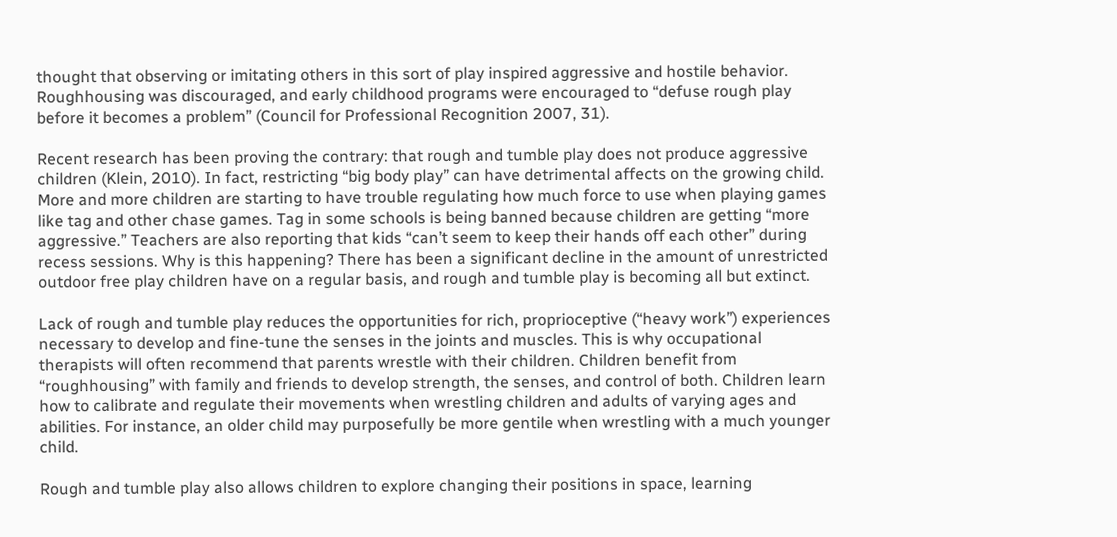thought that observing or imitating others in this sort of play inspired aggressive and hostile behavior. Roughhousing was discouraged, and early childhood programs were encouraged to “defuse rough play before it becomes a problem” (Council for Professional Recognition 2007, 31).

Recent research has been proving the contrary: that rough and tumble play does not produce aggressive children (Klein, 2010). In fact, restricting “big body play” can have detrimental affects on the growing child. More and more children are starting to have trouble regulating how much force to use when playing games like tag and other chase games. Tag in some schools is being banned because children are getting “more aggressive.” Teachers are also reporting that kids “can’t seem to keep their hands off each other” during recess sessions. Why is this happening? There has been a significant decline in the amount of unrestricted outdoor free play children have on a regular basis, and rough and tumble play is becoming all but extinct.

Lack of rough and tumble play reduces the opportunities for rich, proprioceptive (“heavy work”) experiences necessary to develop and fine-tune the senses in the joints and muscles. This is why occupational therapists will often recommend that parents wrestle with their children. Children benefit from “roughhousing” with family and friends to develop strength, the senses, and control of both. Children learn how to calibrate and regulate their movements when wrestling children and adults of varying ages and abilities. For instance, an older child may purposefully be more gentile when wrestling with a much younger child.

Rough and tumble play also allows children to explore changing their positions in space, learning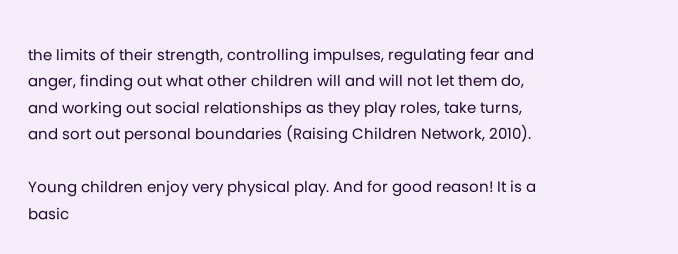the limits of their strength, controlling impulses, regulating fear and anger, finding out what other children will and will not let them do, and working out social relationships as they play roles, take turns, and sort out personal boundaries (Raising Children Network, 2010).

Young children enjoy very physical play. And for good reason! It is a basic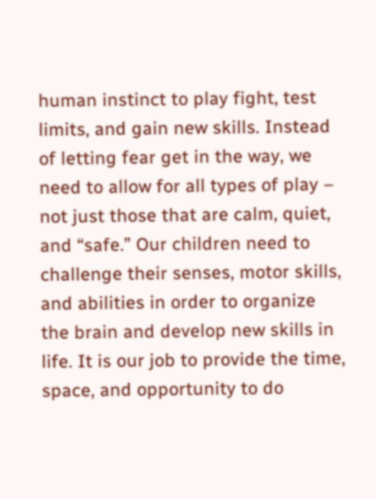human instinct to play fight, test limits, and gain new skills. Instead of letting fear get in the way, we need to allow for all types of play – not just those that are calm, quiet, and “safe.” Our children need to challenge their senses, motor skills, and abilities in order to organize the brain and develop new skills in life. It is our job to provide the time, space, and opportunity to do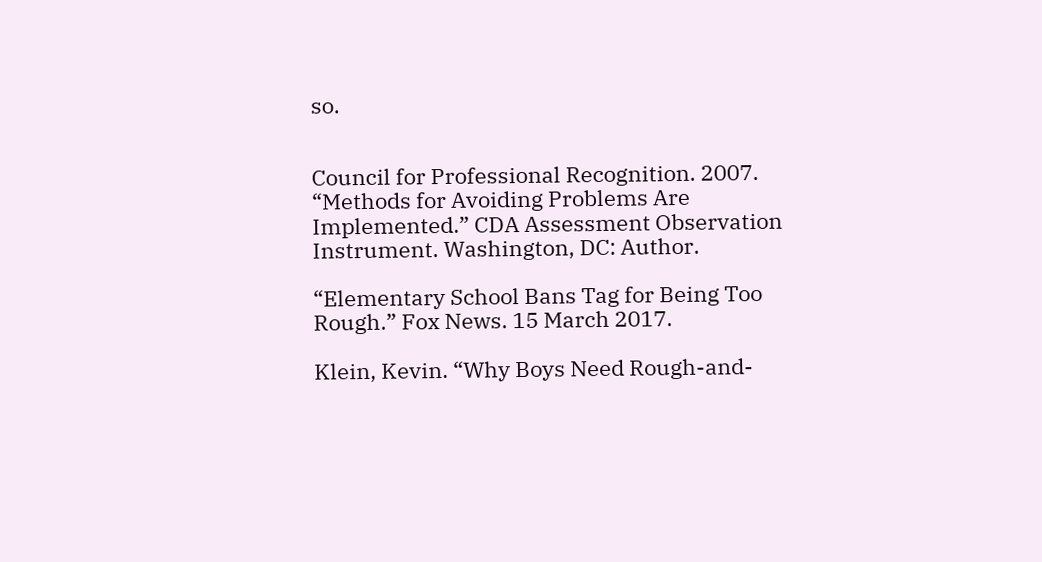so.


Council for Professional Recognition. 2007. “Methods for Avoiding Problems Are Implemented.” CDA Assessment Observation Instrument. Washington, DC: Author.

“Elementary School Bans Tag for Being Too Rough.” Fox News. 15 March 2017.

Klein, Kevin. “Why Boys Need Rough-and-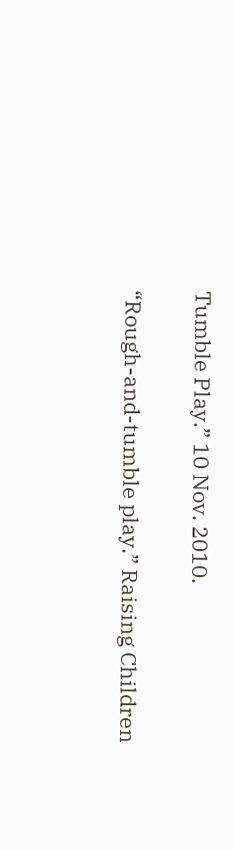Tumble Play.” 10 Nov. 2010.

“Rough-and-tumble play.” Raising Children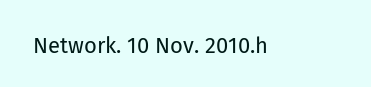Network. 10 Nov. 2010.h